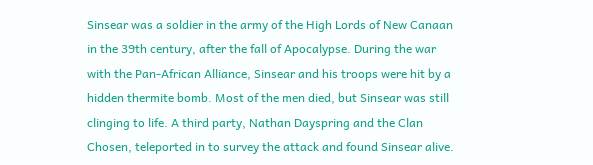Sinsear was a soldier in the army of the High Lords of New Canaan in the 39th century, after the fall of Apocalypse. During the war with the Pan-African Alliance, Sinsear and his troops were hit by a hidden thermite bomb. Most of the men died, but Sinsear was still clinging to life. A third party, Nathan Dayspring and the Clan Chosen, teleported in to survey the attack and found Sinsear alive.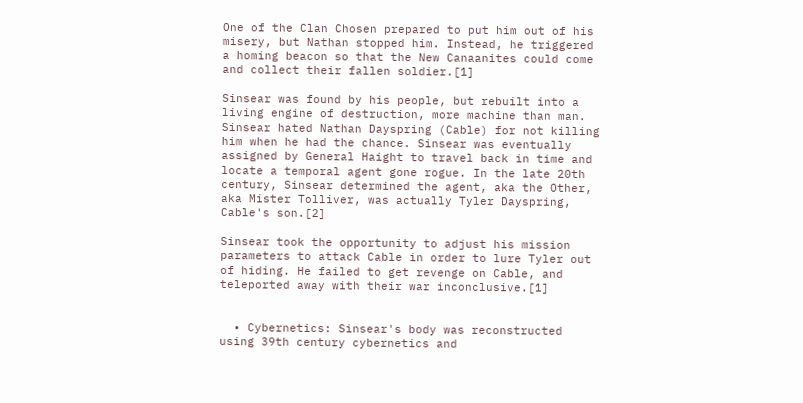One of the Clan Chosen prepared to put him out of his misery, but Nathan stopped him. Instead, he triggered a homing beacon so that the New Canaanites could come and collect their fallen soldier.[1]

Sinsear was found by his people, but rebuilt into a living engine of destruction, more machine than man. Sinsear hated Nathan Dayspring (Cable) for not killing him when he had the chance. Sinsear was eventually assigned by General Haight to travel back in time and locate a temporal agent gone rogue. In the late 20th century, Sinsear determined the agent, aka the Other, aka Mister Tolliver, was actually Tyler Dayspring, Cable's son.[2]

Sinsear took the opportunity to adjust his mission parameters to attack Cable in order to lure Tyler out of hiding. He failed to get revenge on Cable, and teleported away with their war inconclusive.[1]


  • Cybernetics: Sinsear's body was reconstructed using 39th century cybernetics and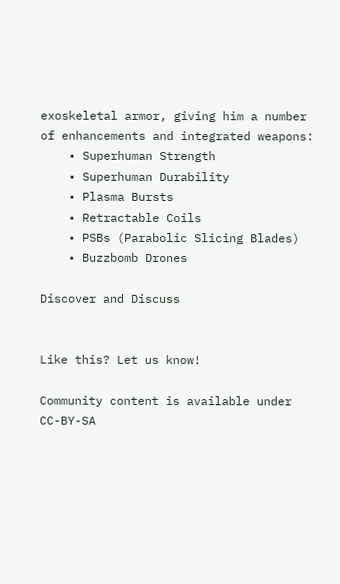exoskeletal armor, giving him a number of enhancements and integrated weapons:
    • Superhuman Strength
    • Superhuman Durability
    • Plasma Bursts
    • Retractable Coils
    • PSBs (Parabolic Slicing Blades)
    • Buzzbomb Drones

Discover and Discuss


Like this? Let us know!

Community content is available under CC-BY-SA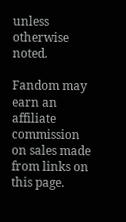unless otherwise noted.

Fandom may earn an affiliate commission on sales made from links on this page.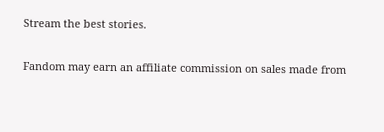Stream the best stories.

Fandom may earn an affiliate commission on sales made from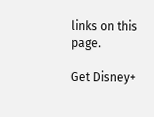links on this page.

Get Disney+